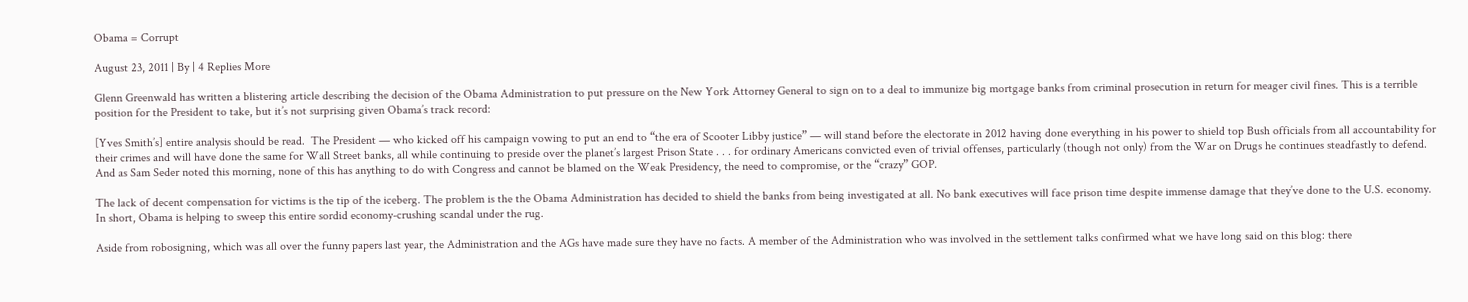Obama = Corrupt

August 23, 2011 | By | 4 Replies More

Glenn Greenwald has written a blistering article describing the decision of the Obama Administration to put pressure on the New York Attorney General to sign on to a deal to immunize big mortgage banks from criminal prosecution in return for meager civil fines. This is a terrible position for the President to take, but it’s not surprising given Obama’s track record:

[Yves Smith’s] entire analysis should be read.  The President — who kicked off his campaign vowing to put an end to “the era of Scooter Libby justice” — will stand before the electorate in 2012 having done everything in his power to shield top Bush officials from all accountability for their crimes and will have done the same for Wall Street banks, all while continuing to preside over the planet’s largest Prison State . . . for ordinary Americans convicted even of trivial offenses, particularly (though not only) from the War on Drugs he continues steadfastly to defend.  And as Sam Seder noted this morning, none of this has anything to do with Congress and cannot be blamed on the Weak Presidency, the need to compromise, or the “crazy” GOP.

The lack of decent compensation for victims is the tip of the iceberg. The problem is the the Obama Administration has decided to shield the banks from being investigated at all. No bank executives will face prison time despite immense damage that they’ve done to the U.S. economy.  In short, Obama is helping to sweep this entire sordid economy-crushing scandal under the rug.

Aside from robosigning, which was all over the funny papers last year, the Administration and the AGs have made sure they have no facts. A member of the Administration who was involved in the settlement talks confirmed what we have long said on this blog: there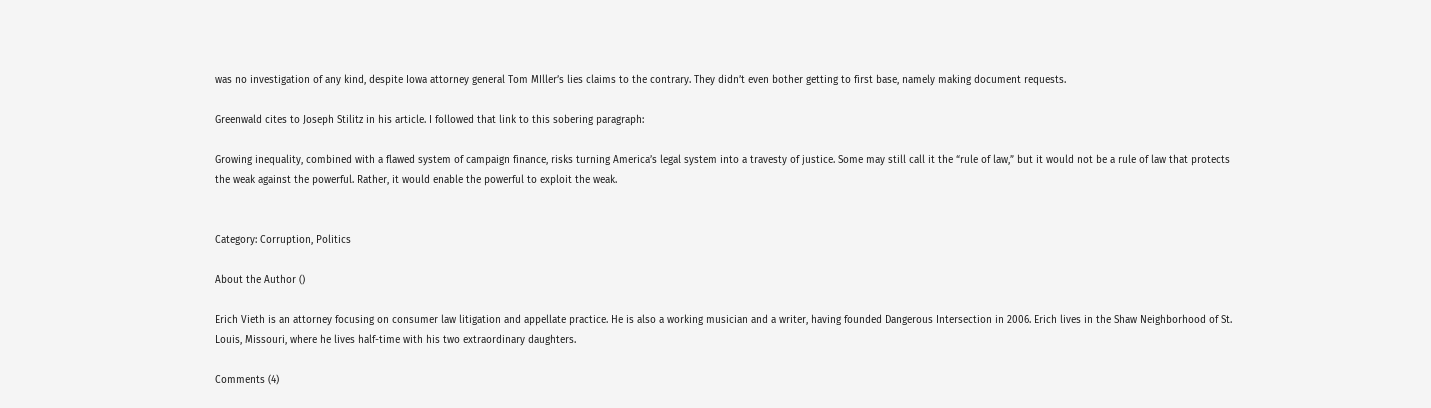was no investigation of any kind, despite Iowa attorney general Tom MIller’s lies claims to the contrary. They didn’t even bother getting to first base, namely making document requests.

Greenwald cites to Joseph Stilitz in his article. I followed that link to this sobering paragraph:

Growing inequality, combined with a flawed system of campaign finance, risks turning America’s legal system into a travesty of justice. Some may still call it the “rule of law,” but it would not be a rule of law that protects the weak against the powerful. Rather, it would enable the powerful to exploit the weak.


Category: Corruption, Politics

About the Author ()

Erich Vieth is an attorney focusing on consumer law litigation and appellate practice. He is also a working musician and a writer, having founded Dangerous Intersection in 2006. Erich lives in the Shaw Neighborhood of St. Louis, Missouri, where he lives half-time with his two extraordinary daughters.

Comments (4)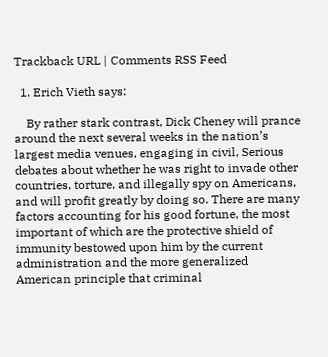Trackback URL | Comments RSS Feed

  1. Erich Vieth says:

    By rather stark contrast, Dick Cheney will prance around the next several weeks in the nation’s largest media venues, engaging in civil, Serious debates about whether he was right to invade other countries, torture, and illegally spy on Americans, and will profit greatly by doing so. There are many factors accounting for his good fortune, the most important of which are the protective shield of immunity bestowed upon him by the current administration and the more generalized American principle that criminal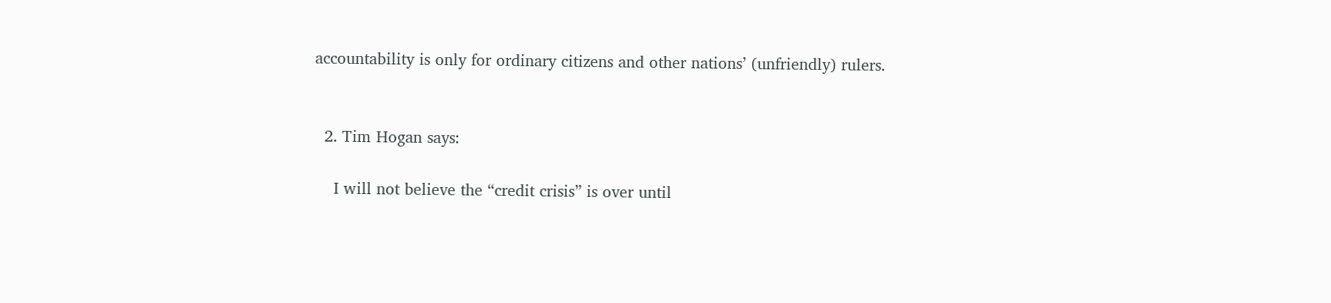accountability is only for ordinary citizens and other nations’ (unfriendly) rulers.


  2. Tim Hogan says:

    I will not believe the “credit crisis” is over until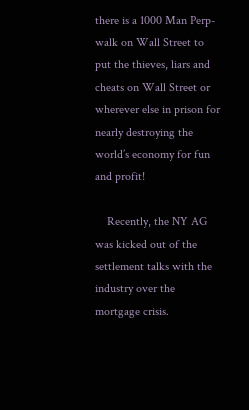there is a 1000 Man Perp-walk on Wall Street to put the thieves, liars and cheats on Wall Street or wherever else in prison for nearly destroying the world’s economy for fun and profit!

    Recently, the NY AG was kicked out of the settlement talks with the industry over the mortgage crisis.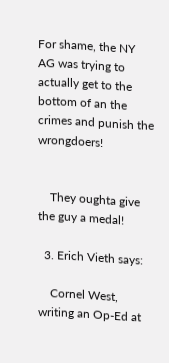For shame, the NY AG was trying to actually get to the bottom of an the crimes and punish the wrongdoers!


    They oughta give the guy a medal!

  3. Erich Vieth says:

    Cornel West, writing an Op-Ed at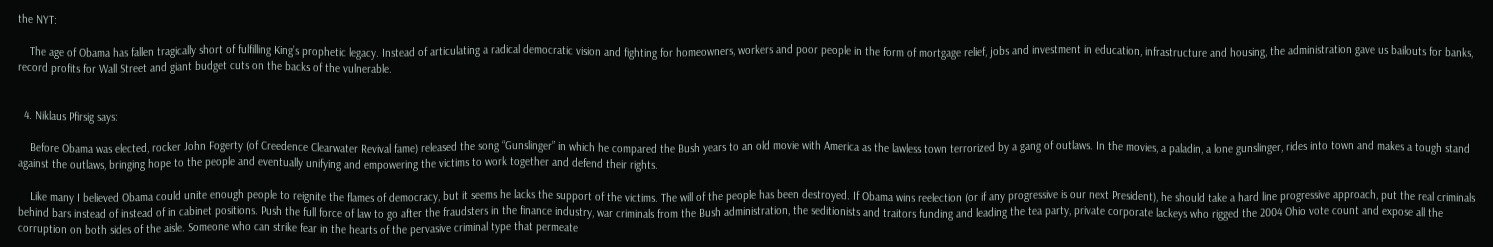the NYT:

    The age of Obama has fallen tragically short of fulfilling King’s prophetic legacy. Instead of articulating a radical democratic vision and fighting for homeowners, workers and poor people in the form of mortgage relief, jobs and investment in education, infrastructure and housing, the administration gave us bailouts for banks, record profits for Wall Street and giant budget cuts on the backs of the vulnerable.


  4. Niklaus Pfirsig says:

    Before Obama was elected, rocker John Fogerty (of Creedence Clearwater Revival fame) released the song “Gunslinger” in which he compared the Bush years to an old movie with America as the lawless town terrorized by a gang of outlaws. In the movies, a paladin, a lone gunslinger, rides into town and makes a tough stand against the outlaws, bringing hope to the people and eventually unifying and empowering the victims to work together and defend their rights.

    Like many I believed Obama could unite enough people to reignite the flames of democracy, but it seems he lacks the support of the victims. The will of the people has been destroyed. If Obama wins reelection (or if any progressive is our next President), he should take a hard line progressive approach, put the real criminals behind bars instead of instead of in cabinet positions. Push the full force of law to go after the fraudsters in the finance industry, war criminals from the Bush administration, the seditionists and traitors funding and leading the tea party, private corporate lackeys who rigged the 2004 Ohio vote count and expose all the corruption on both sides of the aisle. Someone who can strike fear in the hearts of the pervasive criminal type that permeate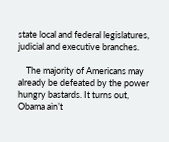state local and federal legislatures, judicial and executive branches.

    The majority of Americans may already be defeated by the power hungry bastards. It turns out, Obama ain’t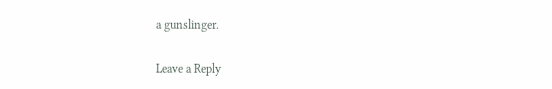a gunslinger.

Leave a Reply